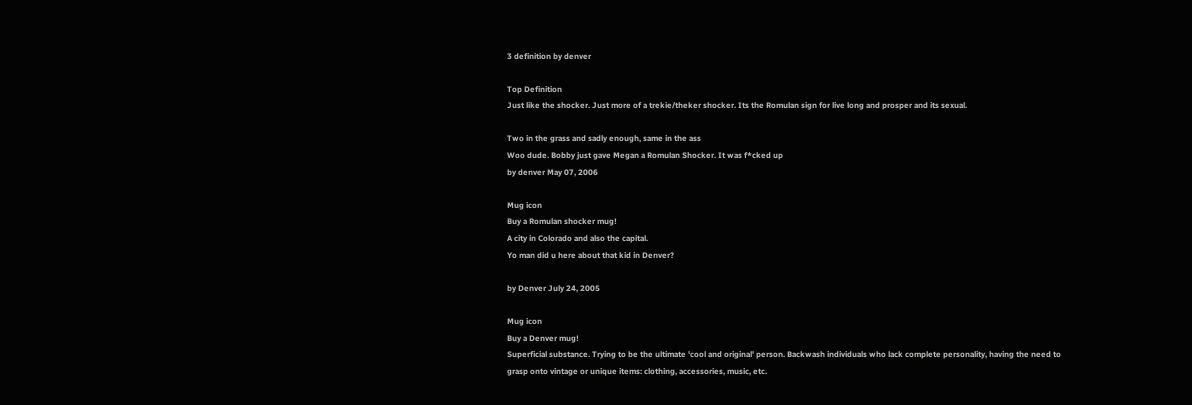3 definition by denver

Top Definition
Just like the shocker. Just more of a trekie/theker shocker. Its the Romulan sign for live long and prosper and its sexual.

Two in the grass and sadly enough, same in the ass
Woo dude. Bobby just gave Megan a Romulan Shocker. It was f*cked up
by denver May 07, 2006

Mug icon
Buy a Romulan shocker mug!
A city in Colorado and also the capital.
Yo man did u here about that kid in Denver?

by Denver July 24, 2005

Mug icon
Buy a Denver mug!
Superficial substance. Trying to be the ultimate 'cool and original' person. Backwash individuals who lack complete personality, having the need to grasp onto vintage or unique items: clothing, accessories, music, etc.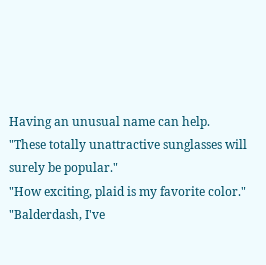Having an unusual name can help.
"These totally unattractive sunglasses will surely be popular."
"How exciting, plaid is my favorite color."
"Balderdash, I've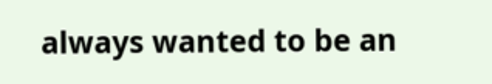always wanted to be an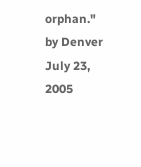orphan."
by Denver July 23, 2005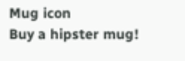Mug icon
Buy a hipster mug!